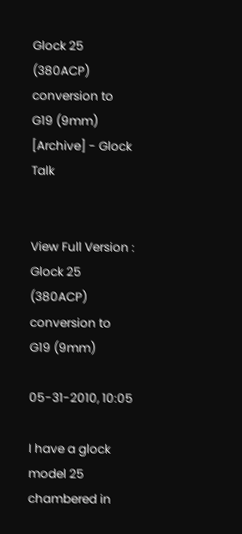Glock 25 (380ACP) conversion to G19 (9mm) [Archive] - Glock Talk


View Full Version : Glock 25 (380ACP) conversion to G19 (9mm)

05-31-2010, 10:05

I have a glock model 25 chambered in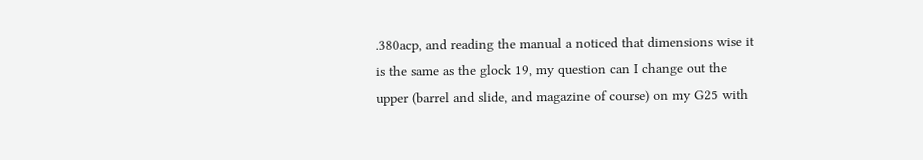.380acp, and reading the manual a noticed that dimensions wise it is the same as the glock 19, my question can I change out the upper (barrel and slide, and magazine of course) on my G25 with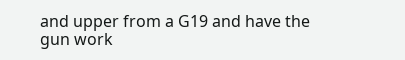and upper from a G19 and have the gun work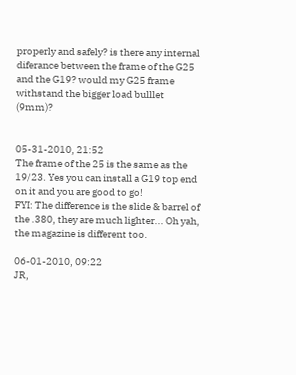properly and safely? is there any internal diferance between the frame of the G25 and the G19? would my G25 frame withstand the bigger load bulllet (9mm)?


05-31-2010, 21:52
The frame of the 25 is the same as the 19/23. Yes you can install a G19 top end on it and you are good to go!
FYI: The difference is the slide & barrel of the .380, they are much lighter... Oh yah, the magazine is different too.

06-01-2010, 09:22
JR,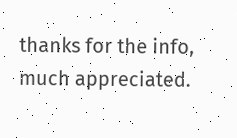thanks for the info, much appreciated.